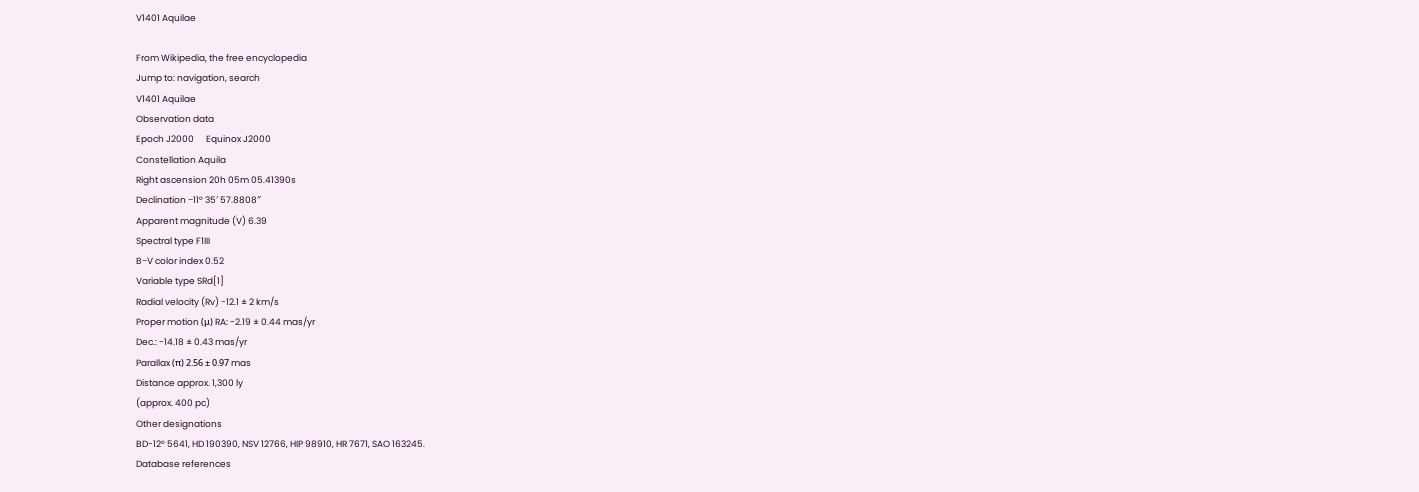V1401 Aquilae

From Wikipedia, the free encyclopedia
Jump to: navigation, search
V1401 Aquilae
Observation data
Epoch J2000      Equinox J2000
Constellation Aquila
Right ascension 20h 05m 05.41390s
Declination −11° 35′ 57.8808″
Apparent magnitude (V) 6.39
Spectral type F1III
B−V color index 0.52
Variable type SRd[1]
Radial velocity (Rv) -12.1 ± 2 km/s
Proper motion (μ) RA: -2.19 ± 0.44 mas/yr
Dec.: -14.18 ± 0.43 mas/yr
Parallax (π) 2.56 ± 0.97 mas
Distance approx. 1,300 ly
(approx. 400 pc)
Other designations
BD-12° 5641, HD 190390, NSV 12766, HIP 98910, HR 7671, SAO 163245.
Database references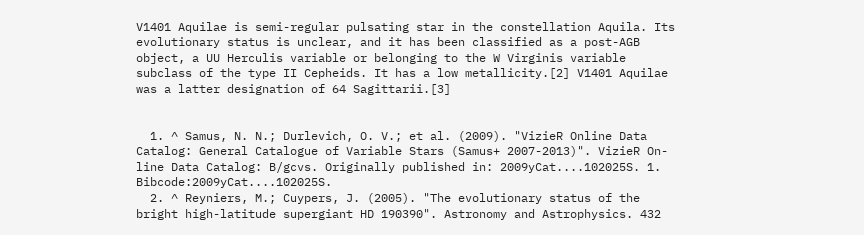V1401 Aquilae is semi-regular pulsating star in the constellation Aquila. Its evolutionary status is unclear, and it has been classified as a post-AGB object, a UU Herculis variable or belonging to the W Virginis variable subclass of the type II Cepheids. It has a low metallicity.[2] V1401 Aquilae was a latter designation of 64 Sagittarii.[3]


  1. ^ Samus, N. N.; Durlevich, O. V.; et al. (2009). "VizieR Online Data Catalog: General Catalogue of Variable Stars (Samus+ 2007-2013)". VizieR On-line Data Catalog: B/gcvs. Originally published in: 2009yCat....102025S. 1. Bibcode:2009yCat....102025S.
  2. ^ Reyniers, M.; Cuypers, J. (2005). "The evolutionary status of the bright high-latitude supergiant HD 190390". Astronomy and Astrophysics. 432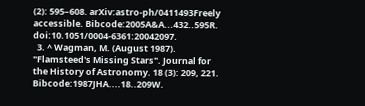(2): 595–608. arXiv:astro-ph/0411493Freely accessible. Bibcode:2005A&A...432..595R. doi:10.1051/0004-6361:20042097.
  3. ^ Wagman, M. (August 1987). "Flamsteed's Missing Stars". Journal for the History of Astronomy. 18 (3): 209, 221. Bibcode:1987JHA....18..209W.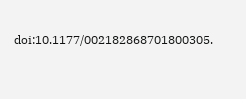doi:10.1177/002182868701800305.